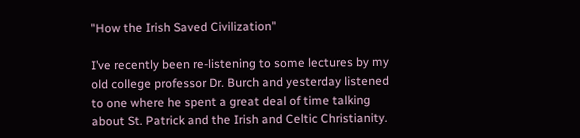"How the Irish Saved Civilization"

I’ve recently been re-listening to some lectures by my old college professor Dr. Burch and yesterday listened to one where he spent a great deal of time talking about St. Patrick and the Irish and Celtic Christianity.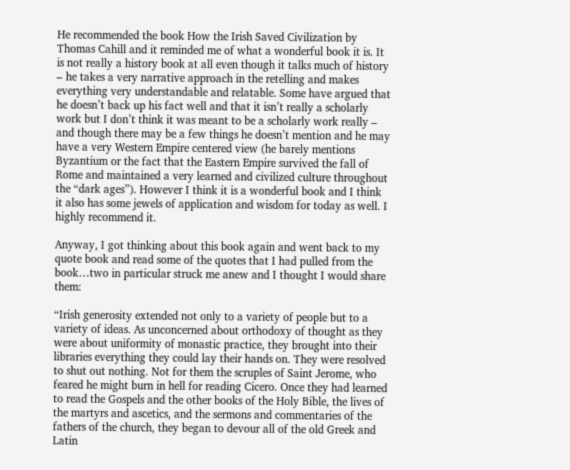He recommended the book How the Irish Saved Civilization by Thomas Cahill and it reminded me of what a wonderful book it is. It is not really a history book at all even though it talks much of history – he takes a very narrative approach in the retelling and makes everything very understandable and relatable. Some have argued that he doesn’t back up his fact well and that it isn’t really a scholarly work but I don’t think it was meant to be a scholarly work really – and though there may be a few things he doesn’t mention and he may have a very Western Empire centered view (he barely mentions Byzantium or the fact that the Eastern Empire survived the fall of Rome and maintained a very learned and civilized culture throughout the “dark ages”). However I think it is a wonderful book and I think it also has some jewels of application and wisdom for today as well. I highly recommend it.

Anyway, I got thinking about this book again and went back to my quote book and read some of the quotes that I had pulled from the book…two in particular struck me anew and I thought I would share them:

“Irish generosity extended not only to a variety of people but to a variety of ideas. As unconcerned about orthodoxy of thought as they were about uniformity of monastic practice, they brought into their libraries everything they could lay their hands on. They were resolved to shut out nothing. Not for them the scruples of Saint Jerome, who feared he might burn in hell for reading Cicero. Once they had learned to read the Gospels and the other books of the Holy Bible, the lives of the martyrs and ascetics, and the sermons and commentaries of the fathers of the church, they began to devour all of the old Greek and Latin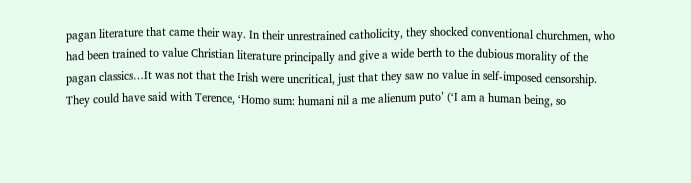pagan literature that came their way. In their unrestrained catholicity, they shocked conventional churchmen, who had been trained to value Christian literature principally and give a wide berth to the dubious morality of the pagan classics…It was not that the Irish were uncritical, just that they saw no value in self-imposed censorship. They could have said with Terence, ‘Homo sum: humani nil a me alienum puto’ (‘I am a human being, so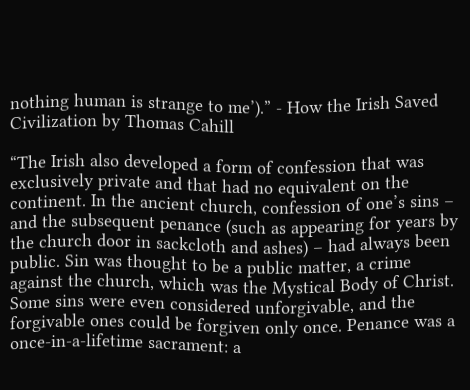nothing human is strange to me’).” - How the Irish Saved Civilization by Thomas Cahill

“The Irish also developed a form of confession that was exclusively private and that had no equivalent on the continent. In the ancient church, confession of one’s sins – and the subsequent penance (such as appearing for years by the church door in sackcloth and ashes) – had always been public. Sin was thought to be a public matter, a crime against the church, which was the Mystical Body of Christ. Some sins were even considered unforgivable, and the forgivable ones could be forgiven only once. Penance was a once-in-a-lifetime sacrament: a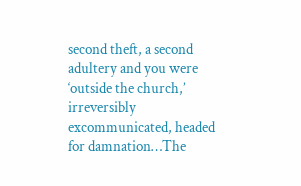second theft, a second adultery and you were ‘outside the church,’ irreversibly excommunicated, headed for damnation…The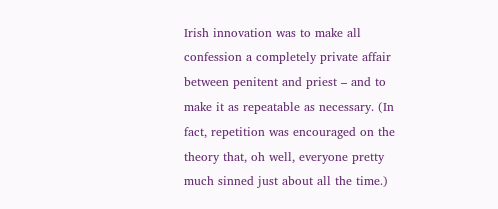Irish innovation was to make all confession a completely private affair between penitent and priest – and to make it as repeatable as necessary. (In fact, repetition was encouraged on the theory that, oh well, everyone pretty much sinned just about all the time.)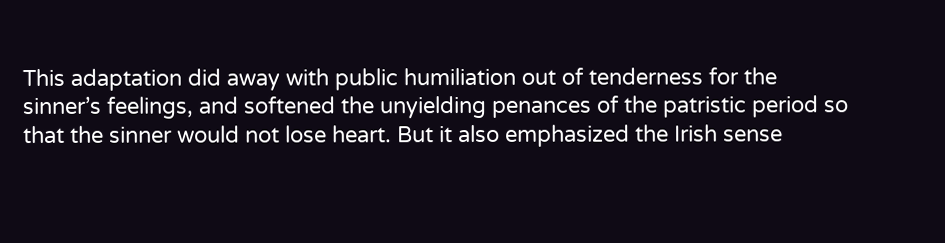This adaptation did away with public humiliation out of tenderness for the sinner’s feelings, and softened the unyielding penances of the patristic period so that the sinner would not lose heart. But it also emphasized the Irish sense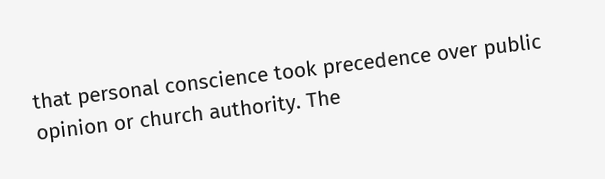that personal conscience took precedence over public opinion or church authority. The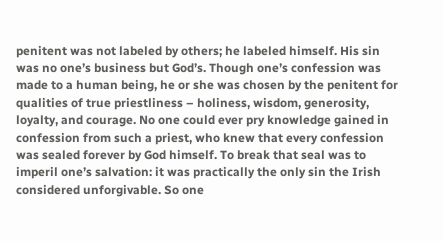penitent was not labeled by others; he labeled himself. His sin was no one’s business but God’s. Though one’s confession was made to a human being, he or she was chosen by the penitent for qualities of true priestliness – holiness, wisdom, generosity, loyalty, and courage. No one could ever pry knowledge gained in confession from such a priest, who knew that every confession was sealed forever by God himself. To break that seal was to imperil one’s salvation: it was practically the only sin the Irish considered unforgivable. So one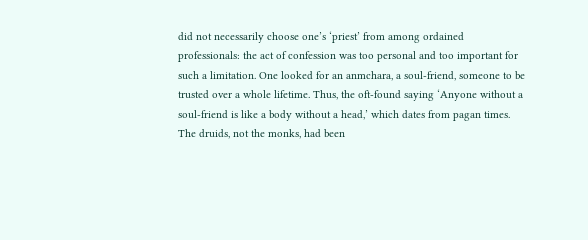did not necessarily choose one’s ‘priest’ from among ordained professionals: the act of confession was too personal and too important for such a limitation. One looked for an anmchara, a soul-friend, someone to be trusted over a whole lifetime. Thus, the oft-found saying ‘Anyone without a soul-friend is like a body without a head,’ which dates from pagan times. The druids, not the monks, had been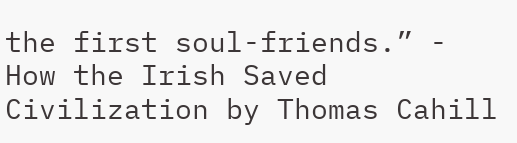the first soul-friends.” - How the Irish Saved Civilization by Thomas Cahill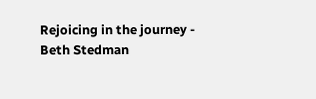Rejoicing in the journey - Beth Stedman